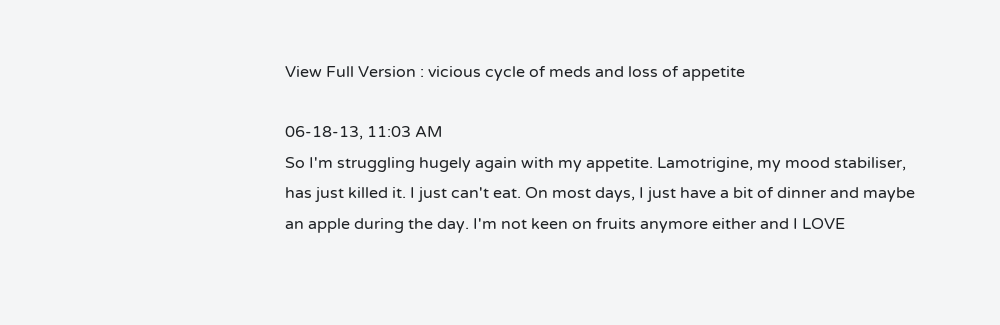View Full Version : vicious cycle of meds and loss of appetite

06-18-13, 11:03 AM
So I'm struggling hugely again with my appetite. Lamotrigine, my mood stabiliser, has just killed it. I just can't eat. On most days, I just have a bit of dinner and maybe an apple during the day. I'm not keen on fruits anymore either and I LOVE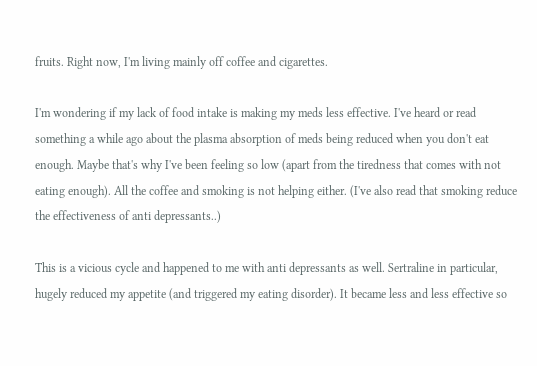fruits. Right now, I'm living mainly off coffee and cigarettes.

I'm wondering if my lack of food intake is making my meds less effective. I've heard or read something a while ago about the plasma absorption of meds being reduced when you don't eat enough. Maybe that's why I've been feeling so low (apart from the tiredness that comes with not eating enough). All the coffee and smoking is not helping either. (I've also read that smoking reduce the effectiveness of anti depressants..)

This is a vicious cycle and happened to me with anti depressants as well. Sertraline in particular, hugely reduced my appetite (and triggered my eating disorder). It became less and less effective so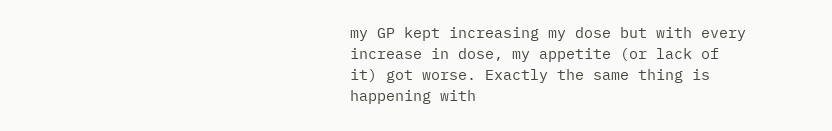my GP kept increasing my dose but with every increase in dose, my appetite (or lack of it) got worse. Exactly the same thing is happening with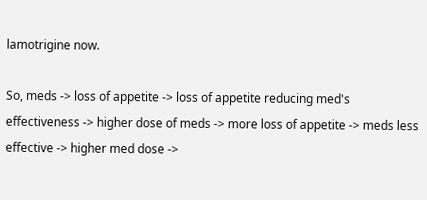lamotrigine now.

So, meds -> loss of appetite -> loss of appetite reducing med's effectiveness -> higher dose of meds -> more loss of appetite -> meds less effective -> higher med dose ->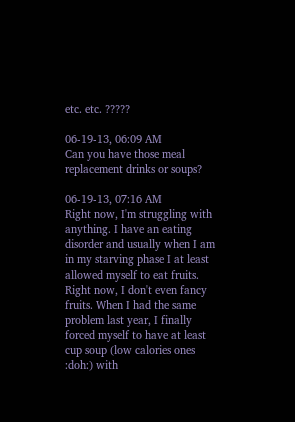etc. etc. ?????

06-19-13, 06:09 AM
Can you have those meal replacement drinks or soups?

06-19-13, 07:16 AM
Right now, I'm struggling with anything. I have an eating disorder and usually when I am in my starving phase I at least allowed myself to eat fruits. Right now, I don't even fancy fruits. When I had the same problem last year, I finally forced myself to have at least cup soup (low calories ones :doh:) with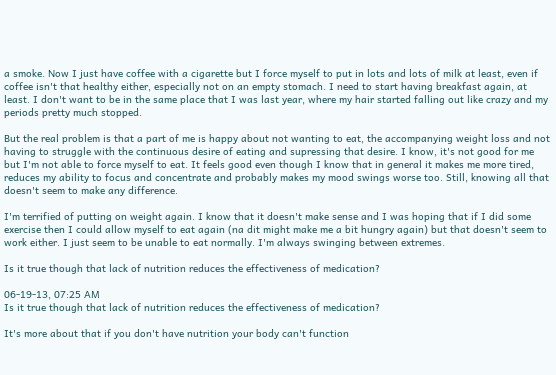a smoke. Now I just have coffee with a cigarette but I force myself to put in lots and lots of milk at least, even if coffee isn't that healthy either, especially not on an empty stomach. I need to start having breakfast again, at least. I don't want to be in the same place that I was last year, where my hair started falling out like crazy and my periods pretty much stopped.

But the real problem is that a part of me is happy about not wanting to eat, the accompanying weight loss and not having to struggle with the continuous desire of eating and supressing that desire. I know, it's not good for me but I'm not able to force myself to eat. It feels good even though I know that in general it makes me more tired, reduces my ability to focus and concentrate and probably makes my mood swings worse too. Still, knowing all that doesn't seem to make any difference.

I'm terrified of putting on weight again. I know that it doesn't make sense and I was hoping that if I did some exercise then I could allow myself to eat again (na dit might make me a bit hungry again) but that doesn't seem to work either. I just seem to be unable to eat normally. I'm always swinging between extremes.

Is it true though that lack of nutrition reduces the effectiveness of medication?

06-19-13, 07:25 AM
Is it true though that lack of nutrition reduces the effectiveness of medication?

It's more about that if you don't have nutrition your body can't function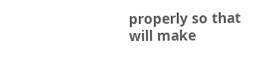properly so that will make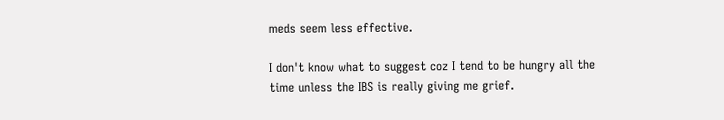meds seem less effective.

I don't know what to suggest coz I tend to be hungry all the time unless the IBS is really giving me grief.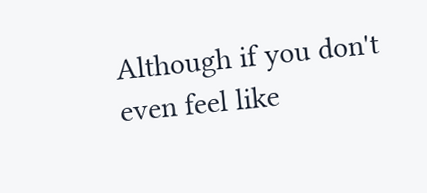Although if you don't even feel like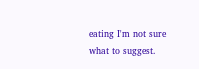eating I'm not sure what to suggest.